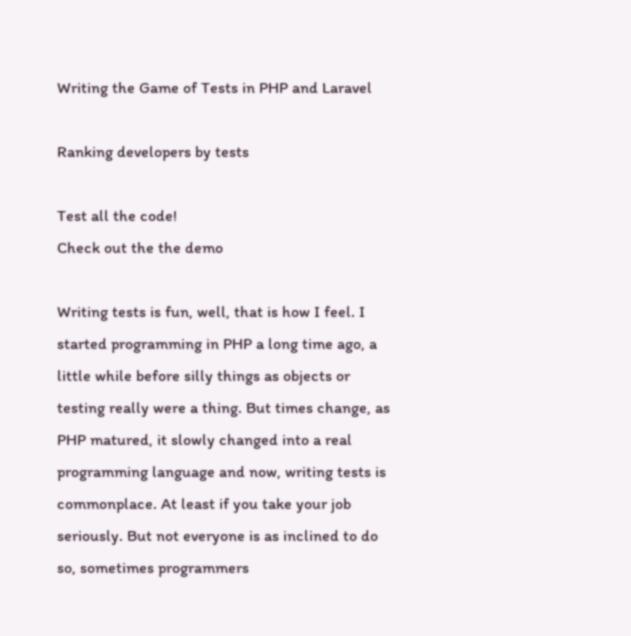Writing the Game of Tests in PHP and Laravel

Ranking developers by tests

Test all the code!
Check out the the demo

Writing tests is fun, well, that is how I feel. I started programming in PHP a long time ago, a little while before silly things as objects or testing really were a thing. But times change, as PHP matured, it slowly changed into a real programming language and now, writing tests is commonplace. At least if you take your job seriously. But not everyone is as inclined to do so, sometimes programmers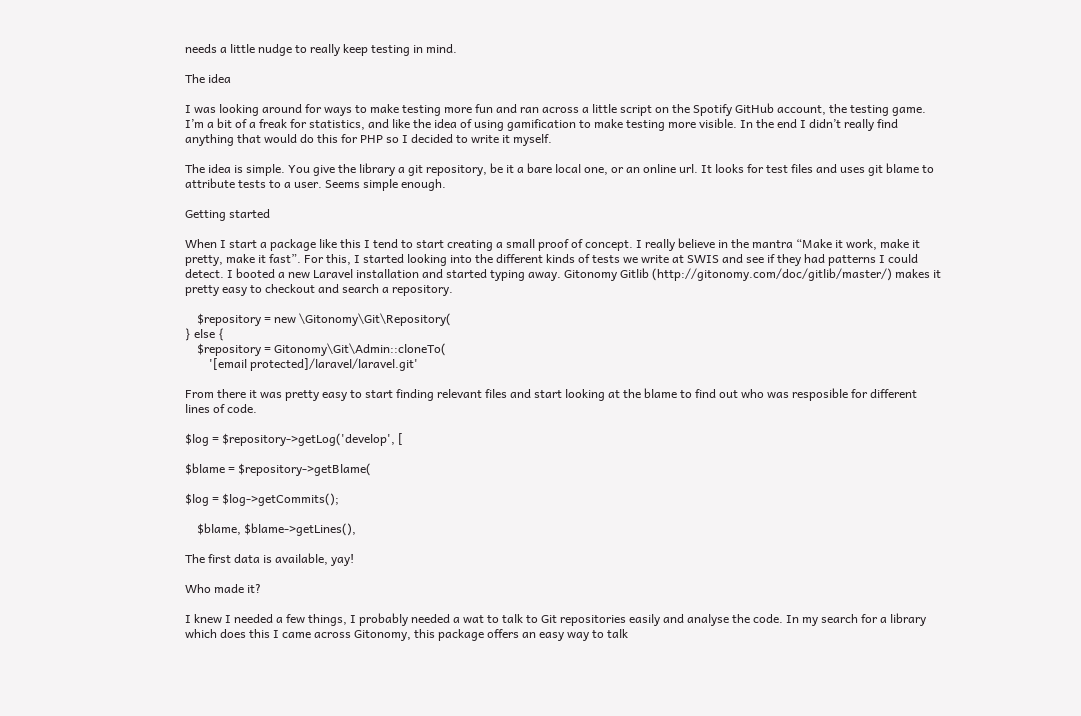needs a little nudge to really keep testing in mind.

The idea

I was looking around for ways to make testing more fun and ran across a little script on the Spotify GitHub account, the testing game. I’m a bit of a freak for statistics, and like the idea of using gamification to make testing more visible. In the end I didn’t really find anything that would do this for PHP so I decided to write it myself.

The idea is simple. You give the library a git repository, be it a bare local one, or an online url. It looks for test files and uses git blame to attribute tests to a user. Seems simple enough.

Getting started

When I start a package like this I tend to start creating a small proof of concept. I really believe in the mantra “Make it work, make it pretty, make it fast”. For this, I started looking into the different kinds of tests we write at SWIS and see if they had patterns I could detect. I booted a new Laravel installation and started typing away. Gitonomy Gitlib (http://gitonomy.com/doc/gitlib/master/) makes it pretty easy to checkout and search a repository.

    $repository = new \Gitonomy\Git\Repository(
} else {
    $repository = Gitonomy\Git\Admin::cloneTo(
        '[email protected]/laravel/laravel.git'

From there it was pretty easy to start finding relevant files and start looking at the blame to find out who was resposible for different lines of code.

$log = $repository->getLog('develop', [

$blame = $repository->getBlame(

$log = $log->getCommits();

    $blame, $blame->getLines(),

The first data is available, yay!

Who made it?

I knew I needed a few things, I probably needed a wat to talk to Git repositories easily and analyse the code. In my search for a library which does this I came across Gitonomy, this package offers an easy way to talk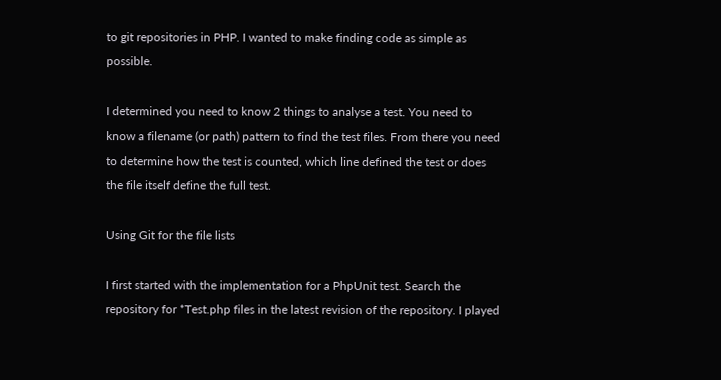to git repositories in PHP. I wanted to make finding code as simple as possible.

I determined you need to know 2 things to analyse a test. You need to know a filename (or path) pattern to find the test files. From there you need to determine how the test is counted, which line defined the test or does the file itself define the full test.

Using Git for the file lists

I first started with the implementation for a PhpUnit test. Search the repository for *Test.php files in the latest revision of the repository. I played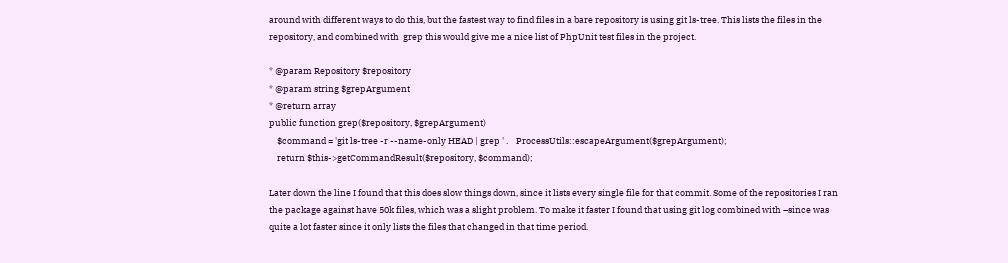around with different ways to do this, but the fastest way to find files in a bare repository is using git ls-tree. This lists the files in the repository, and combined with  grep this would give me a nice list of PhpUnit test files in the project.

* @param Repository $repository
* @param string $grepArgument
* @return array
public function grep($repository, $grepArgument)
    $command = 'git ls-tree -r --name-only HEAD | grep ' .    ProcessUtils::escapeArgument($grepArgument);
    return $this->getCommandResult($repository, $command);

Later down the line I found that this does slow things down, since it lists every single file for that commit. Some of the repositories I ran the package against have 50k files, which was a slight problem. To make it faster I found that using git log combined with –since was quite a lot faster since it only lists the files that changed in that time period.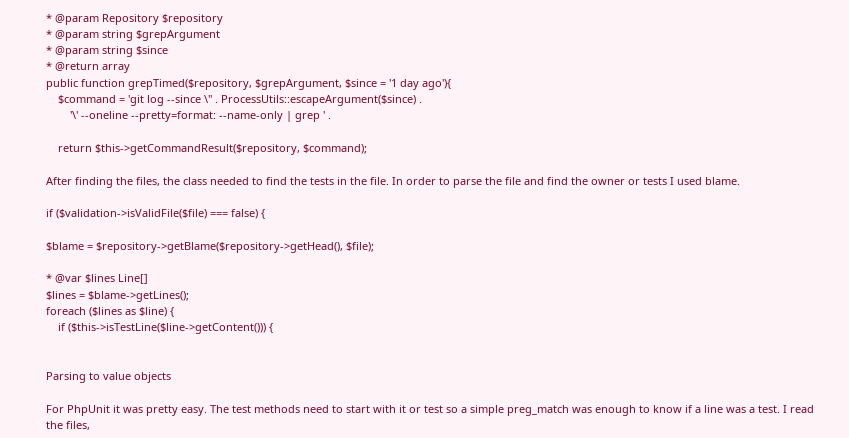* @param Repository $repository
* @param string $grepArgument
* @param string $since
* @return array
public function grepTimed($repository, $grepArgument, $since = '1 day ago'){
    $command = 'git log --since \'' . ProcessUtils::escapeArgument($since) .
        '\' --oneline --pretty=format: --name-only | grep ' .

    return $this->getCommandResult($repository, $command);

After finding the files, the class needed to find the tests in the file. In order to parse the file and find the owner or tests I used blame.

if ($validation->isValidFile($file) === false) {

$blame = $repository->getBlame($repository->getHead(), $file);

* @var $lines Line[]
$lines = $blame->getLines();
foreach ($lines as $line) {
    if ($this->isTestLine($line->getContent())) {


Parsing to value objects

For PhpUnit it was pretty easy. The test methods need to start with it or test so a simple preg_match was enough to know if a line was a test. I read the files,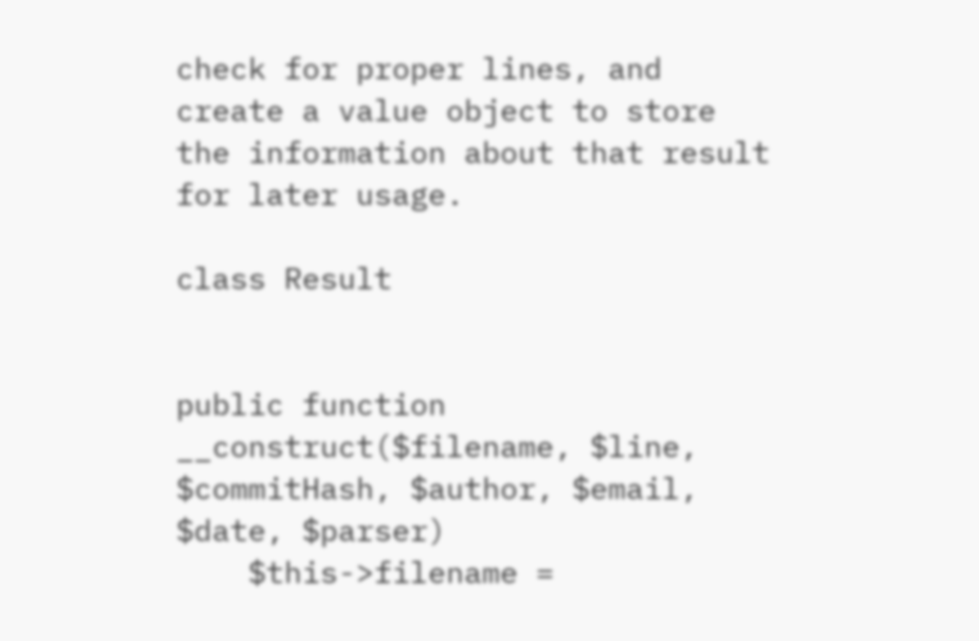check for proper lines, and create a value object to store the information about that result for later usage.

class Result


public function __construct($filename, $line, $commitHash, $author, $email, $date, $parser)
    $this->filename =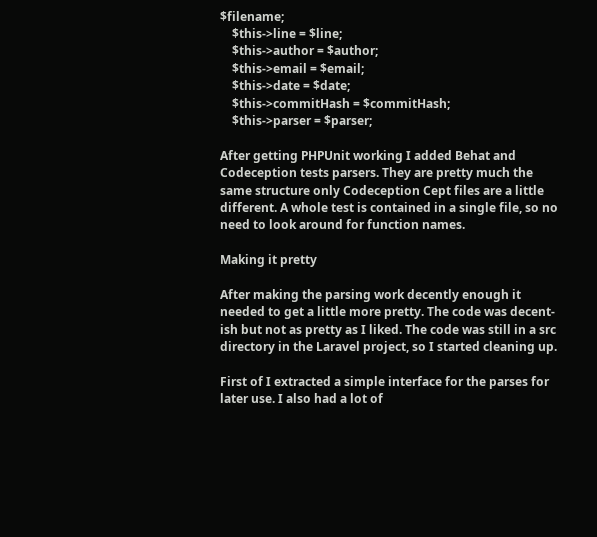$filename;
    $this->line = $line;
    $this->author = $author;
    $this->email = $email;
    $this->date = $date;
    $this->commitHash = $commitHash;
    $this->parser = $parser;

After getting PHPUnit working I added Behat and Codeception tests parsers. They are pretty much the same structure only Codeception Cept files are a little different. A whole test is contained in a single file, so no need to look around for function names.

Making it pretty

After making the parsing work decently enough it needed to get a little more pretty. The code was decent-ish but not as pretty as I liked. The code was still in a src directory in the Laravel project, so I started cleaning up.

First of I extracted a simple interface for the parses for later use. I also had a lot of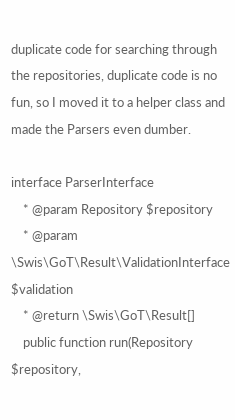duplicate code for searching through the repositories, duplicate code is no fun, so I moved it to a helper class and made the Parsers even dumber.

interface ParserInterface
    * @param Repository $repository
    * @param \Swis\GoT\Result\ValidationInterface $validation
    * @return \Swis\GoT\Result[]
    public function run(Repository $repository,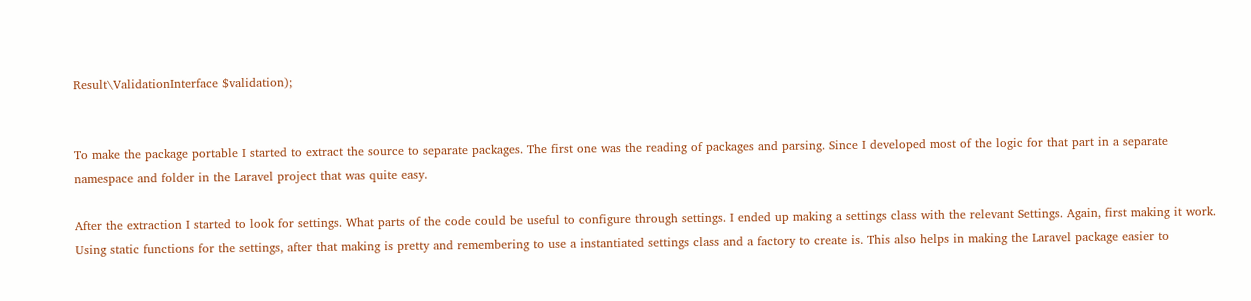Result\ValidationInterface $validation);


To make the package portable I started to extract the source to separate packages. The first one was the reading of packages and parsing. Since I developed most of the logic for that part in a separate namespace and folder in the Laravel project that was quite easy.

After the extraction I started to look for settings. What parts of the code could be useful to configure through settings. I ended up making a settings class with the relevant Settings. Again, first making it work. Using static functions for the settings, after that making is pretty and remembering to use a instantiated settings class and a factory to create is. This also helps in making the Laravel package easier to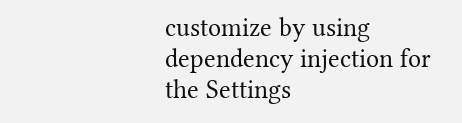customize by using dependency injection for the Settings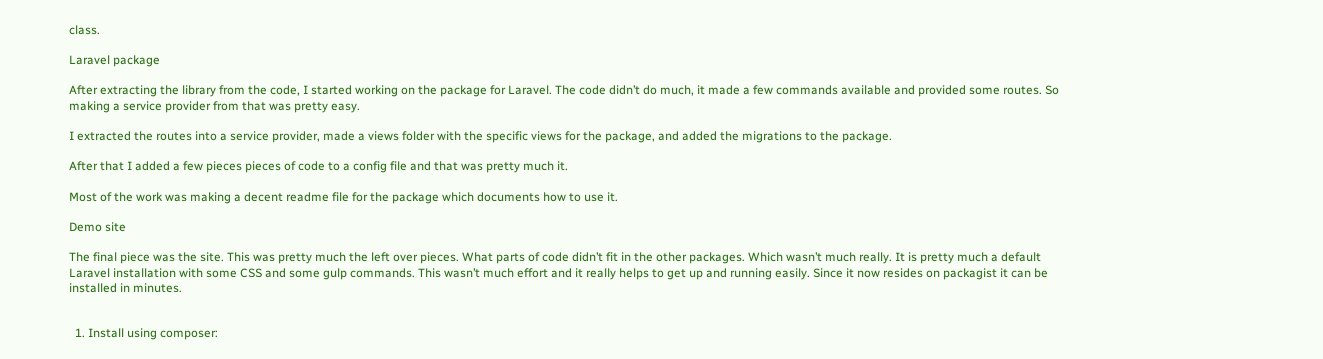class.

Laravel package

After extracting the library from the code, I started working on the package for Laravel. The code didn’t do much, it made a few commands available and provided some routes. So making a service provider from that was pretty easy.

I extracted the routes into a service provider, made a views folder with the specific views for the package, and added the migrations to the package.

After that I added a few pieces pieces of code to a config file and that was pretty much it.

Most of the work was making a decent readme file for the package which documents how to use it.

Demo site

The final piece was the site. This was pretty much the left over pieces. What parts of code didn’t fit in the other packages. Which wasn’t much really. It is pretty much a default Laravel installation with some CSS and some gulp commands. This wasn’t much effort and it really helps to get up and running easily. Since it now resides on packagist it can be installed in minutes.


  1. Install using composer: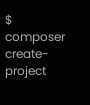$ composer create-project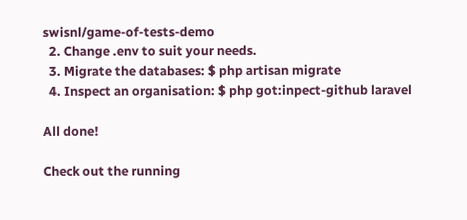swisnl/game-of-tests-demo
  2. Change .env to suit your needs.
  3. Migrate the databases: $ php artisan migrate
  4. Inspect an organisation: $ php got:inpect-github laravel

All done!

Check out the running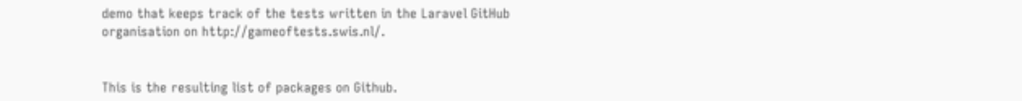demo that keeps track of the tests written in the Laravel GitHub organisation on http://gameoftests.swis.nl/.


This is the resulting list of packages on Github.